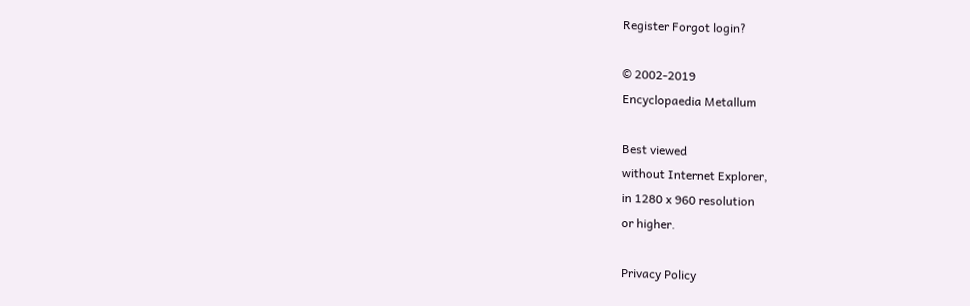Register Forgot login?

© 2002-2019
Encyclopaedia Metallum

Best viewed
without Internet Explorer,
in 1280 x 960 resolution
or higher.

Privacy Policy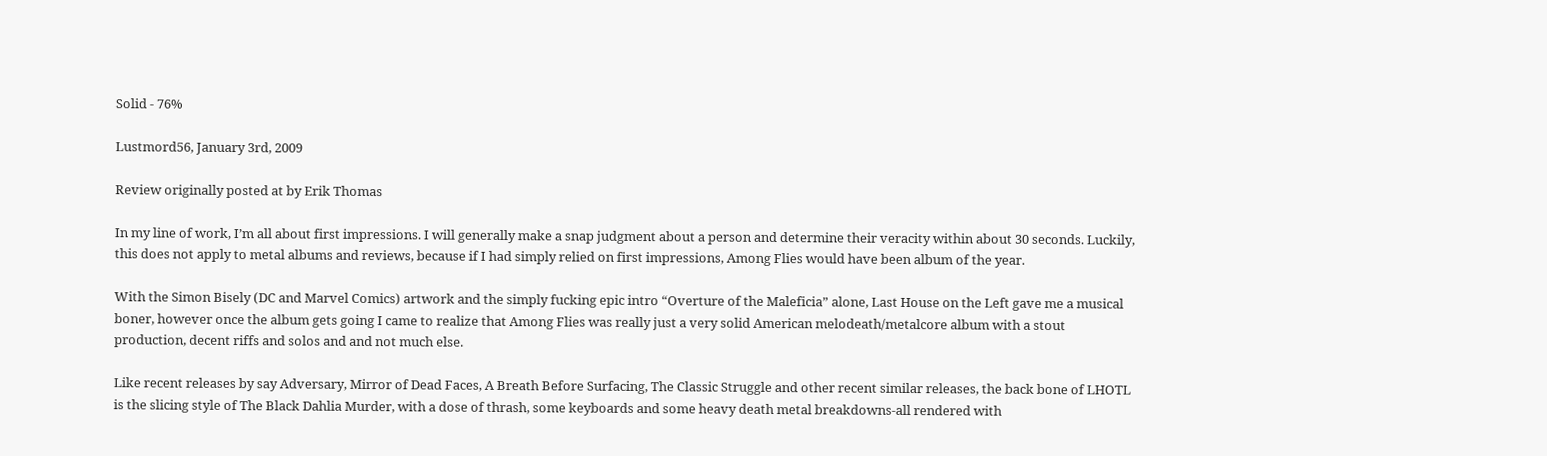Solid - 76%

Lustmord56, January 3rd, 2009

Review originally posted at by Erik Thomas

In my line of work, I’m all about first impressions. I will generally make a snap judgment about a person and determine their veracity within about 30 seconds. Luckily, this does not apply to metal albums and reviews, because if I had simply relied on first impressions, Among Flies would have been album of the year.

With the Simon Bisely (DC and Marvel Comics) artwork and the simply fucking epic intro “Overture of the Maleficia” alone, Last House on the Left gave me a musical boner, however once the album gets going I came to realize that Among Flies was really just a very solid American melodeath/metalcore album with a stout production, decent riffs and solos and and not much else.

Like recent releases by say Adversary, Mirror of Dead Faces, A Breath Before Surfacing, The Classic Struggle and other recent similar releases, the back bone of LHOTL is the slicing style of The Black Dahlia Murder, with a dose of thrash, some keyboards and some heavy death metal breakdowns-all rendered with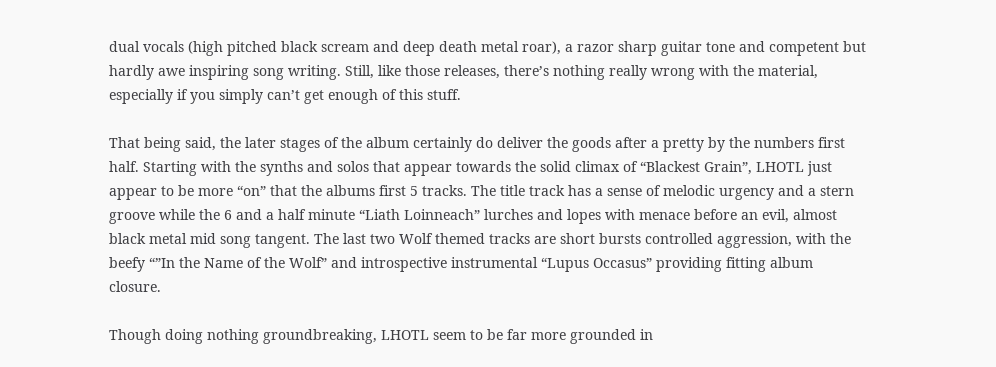dual vocals (high pitched black scream and deep death metal roar), a razor sharp guitar tone and competent but hardly awe inspiring song writing. Still, like those releases, there’s nothing really wrong with the material, especially if you simply can’t get enough of this stuff.

That being said, the later stages of the album certainly do deliver the goods after a pretty by the numbers first half. Starting with the synths and solos that appear towards the solid climax of “Blackest Grain”, LHOTL just appear to be more “on” that the albums first 5 tracks. The title track has a sense of melodic urgency and a stern groove while the 6 and a half minute “Liath Loinneach” lurches and lopes with menace before an evil, almost black metal mid song tangent. The last two Wolf themed tracks are short bursts controlled aggression, with the beefy “”In the Name of the Wolf” and introspective instrumental “Lupus Occasus” providing fitting album closure.

Though doing nothing groundbreaking, LHOTL seem to be far more grounded in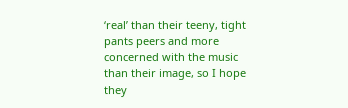‘real’ than their teeny, tight pants peers and more concerned with the music than their image, so I hope they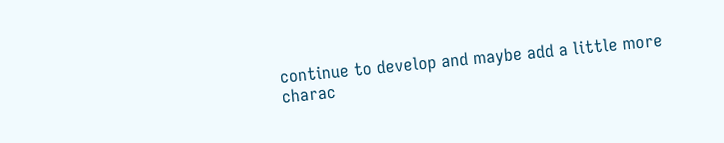continue to develop and maybe add a little more charac